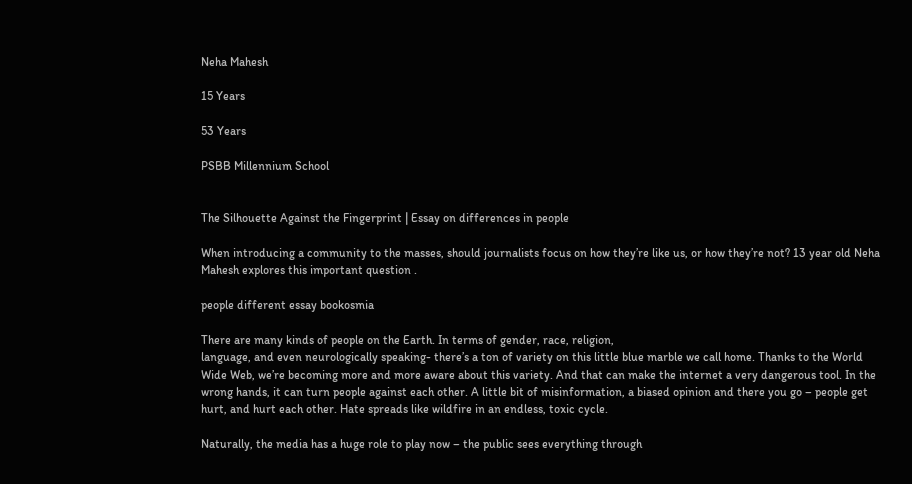Neha Mahesh

15 Years

53 Years

PSBB Millennium School


The Silhouette Against the Fingerprint | Essay on differences in people

When introducing a community to the masses, should journalists focus on how they’re like us, or how they’re not? 13 year old Neha Mahesh explores this important question .

people different essay bookosmia

There are many kinds of people on the Earth. In terms of gender, race, religion,
language, and even neurologically speaking- there’s a ton of variety on this little blue marble we call home. Thanks to the World Wide Web, we’re becoming more and more aware about this variety. And that can make the internet a very dangerous tool. In the wrong hands, it can turn people against each other. A little bit of misinformation, a biased opinion and there you go – people get hurt, and hurt each other. Hate spreads like wildfire in an endless, toxic cycle.

Naturally, the media has a huge role to play now – the public sees everything through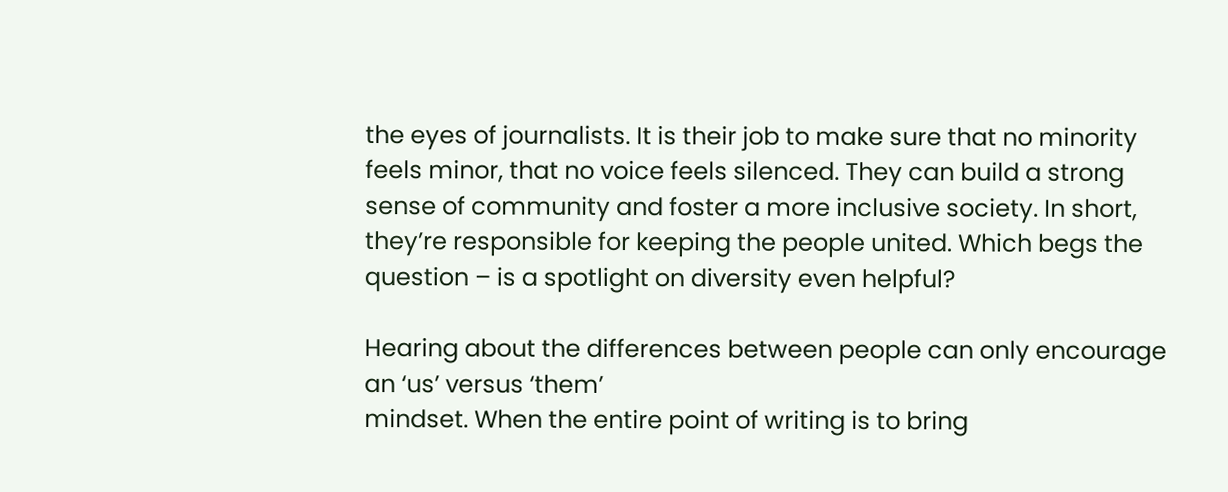the eyes of journalists. It is their job to make sure that no minority feels minor, that no voice feels silenced. They can build a strong sense of community and foster a more inclusive society. In short, they’re responsible for keeping the people united. Which begs the question – is a spotlight on diversity even helpful?

Hearing about the differences between people can only encourage an ‘us’ versus ‘them’
mindset. When the entire point of writing is to bring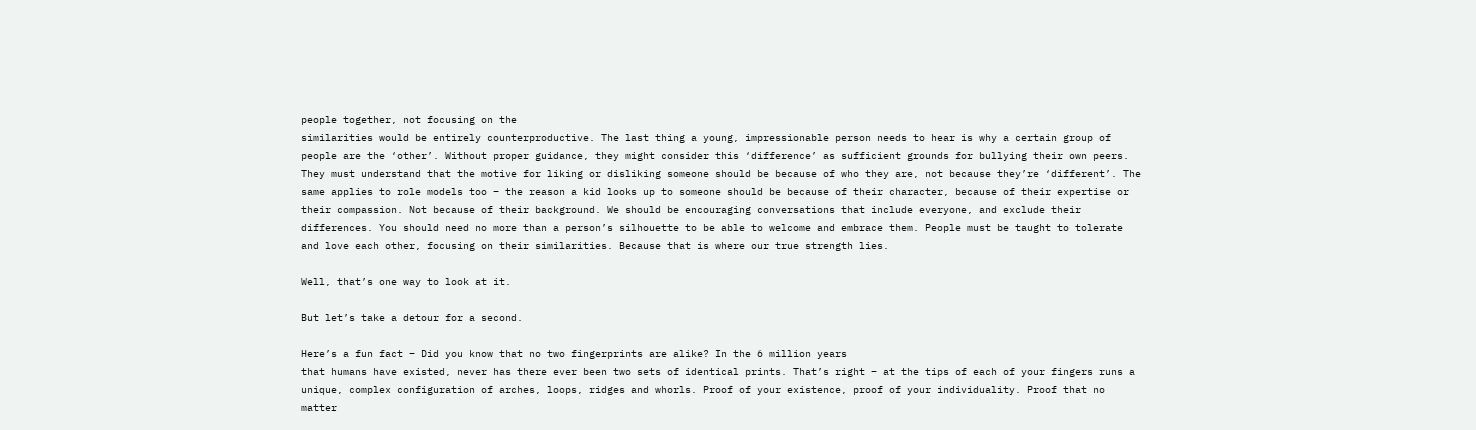people together, not focusing on the
similarities would be entirely counterproductive. The last thing a young, impressionable person needs to hear is why a certain group of people are the ‘other’. Without proper guidance, they might consider this ‘difference’ as sufficient grounds for bullying their own peers. They must understand that the motive for liking or disliking someone should be because of who they are, not because they’re ‘different’. The same applies to role models too – the reason a kid looks up to someone should be because of their character, because of their expertise or their compassion. Not because of their background. We should be encouraging conversations that include everyone, and exclude their differences. You should need no more than a person’s silhouette to be able to welcome and embrace them. People must be taught to tolerate and love each other, focusing on their similarities. Because that is where our true strength lies.

Well, that’s one way to look at it.

But let’s take a detour for a second.

Here’s a fun fact – Did you know that no two fingerprints are alike? In the 6 million years
that humans have existed, never has there ever been two sets of identical prints. That’s right – at the tips of each of your fingers runs a unique, complex configuration of arches, loops, ridges and whorls. Proof of your existence, proof of your individuality. Proof that no matter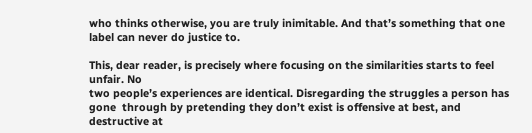who thinks otherwise, you are truly inimitable. And that’s something that one label can never do justice to.

This, dear reader, is precisely where focusing on the similarities starts to feel unfair. No
two people’s experiences are identical. Disregarding the struggles a person has gone  through by pretending they don’t exist is offensive at best, and destructive at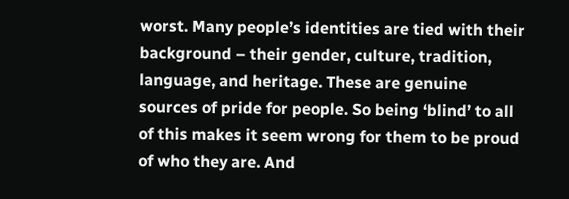worst. Many people’s identities are tied with their background – their gender, culture, tradition,
language, and heritage. These are genuine sources of pride for people. So being ‘blind’ to all of this makes it seem wrong for them to be proud of who they are. And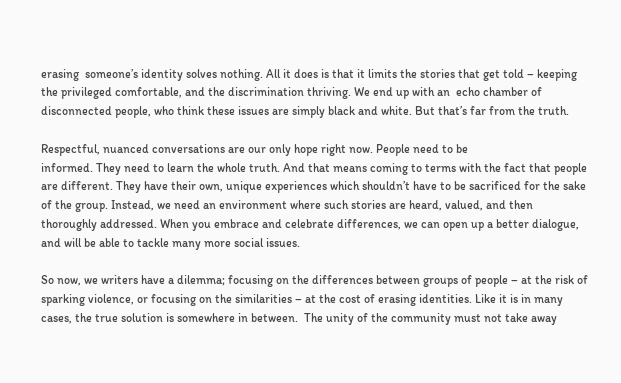erasing  someone’s identity solves nothing. All it does is that it limits the stories that get told – keeping the privileged comfortable, and the discrimination thriving. We end up with an  echo chamber of disconnected people, who think these issues are simply black and white. But that’s far from the truth.

Respectful, nuanced conversations are our only hope right now. People need to be
informed. They need to learn the whole truth. And that means coming to terms with the fact that people are different. They have their own, unique experiences which shouldn’t have to be sacrificed for the sake of the group. Instead, we need an environment where such stories are heard, valued, and then thoroughly addressed. When you embrace and celebrate differences, we can open up a better dialogue, and will be able to tackle many more social issues.

So now, we writers have a dilemma; focusing on the differences between groups of people – at the risk of sparking violence, or focusing on the similarities – at the cost of erasing identities. Like it is in many cases, the true solution is somewhere in between.  The unity of the community must not take away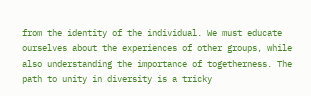from the identity of the individual. We must educate ourselves about the experiences of other groups, while also understanding the importance of togetherness. The path to unity in diversity is a tricky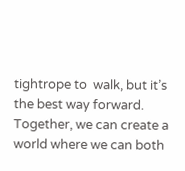tightrope to  walk, but it’s the best way forward. Together, we can create a world where we can both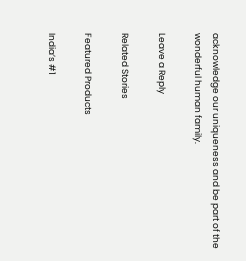acknowledge our uniqueness and be part of the wonderful human family.

Leave a Reply

Related Stories

Featured Products

India’s #1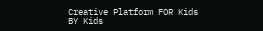Creative Platform FOR Kids BY Kids